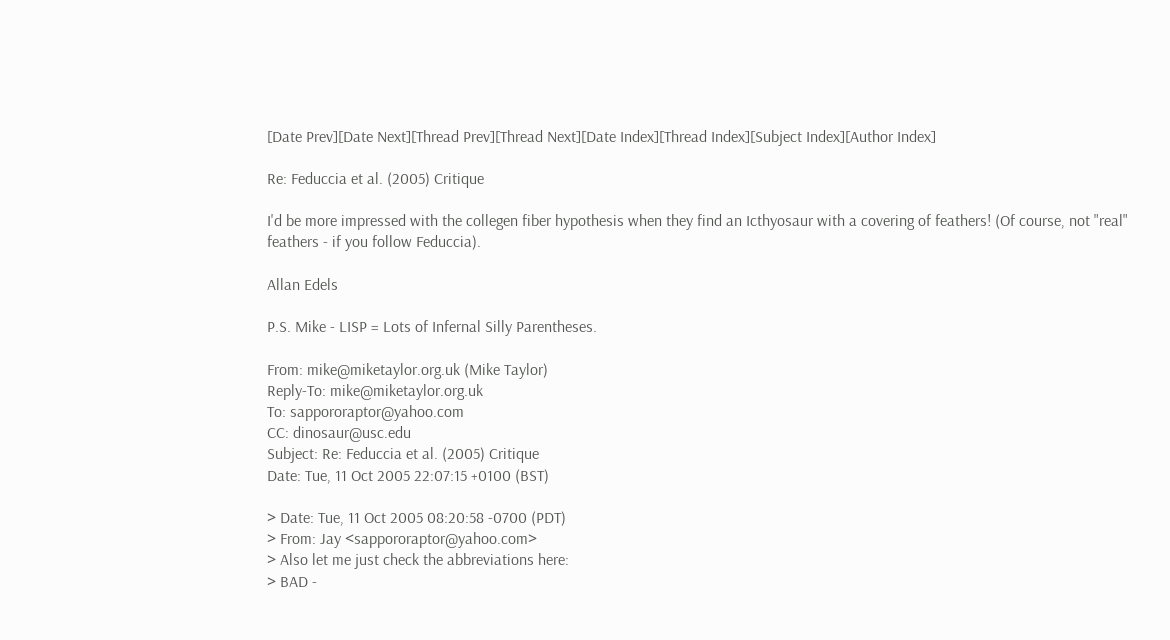[Date Prev][Date Next][Thread Prev][Thread Next][Date Index][Thread Index][Subject Index][Author Index]

Re: Feduccia et al. (2005) Critique

I'd be more impressed with the collegen fiber hypothesis when they find an Icthyosaur with a covering of feathers! (Of course, not "real" feathers - if you follow Feduccia).

Allan Edels

P.S. Mike - LISP = Lots of Infernal Silly Parentheses.

From: mike@miketaylor.org.uk (Mike Taylor)
Reply-To: mike@miketaylor.org.uk
To: sappororaptor@yahoo.com
CC: dinosaur@usc.edu
Subject: Re: Feduccia et al. (2005) Critique
Date: Tue, 11 Oct 2005 22:07:15 +0100 (BST)

> Date: Tue, 11 Oct 2005 08:20:58 -0700 (PDT)
> From: Jay <sappororaptor@yahoo.com>
> Also let me just check the abbreviations here:
> BAD -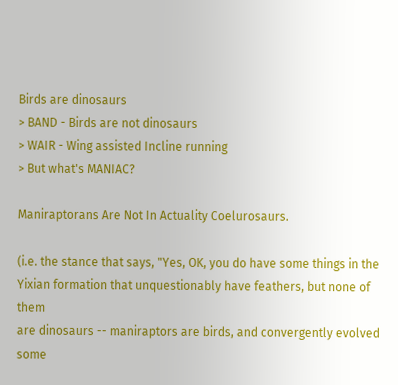Birds are dinosaurs
> BAND - Birds are not dinosaurs
> WAIR - Wing assisted Incline running
> But what's MANIAC?

Maniraptorans Are Not In Actuality Coelurosaurs.

(i.e. the stance that says, "Yes, OK, you do have some things in the
Yixian formation that unquestionably have feathers, but none of them
are dinosaurs -- maniraptors are birds, and convergently evolved some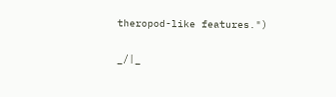theropod-like features.")

_/|_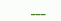___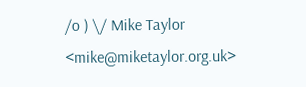/o ) \/ Mike Taylor <mike@miketaylor.org.uk>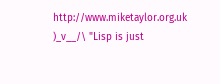http://www.miketaylor.org.uk
)_v__/\ "Lisp is just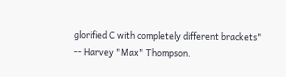glorified C with completely different brackets"
-- Harvey "Max" Thompson.